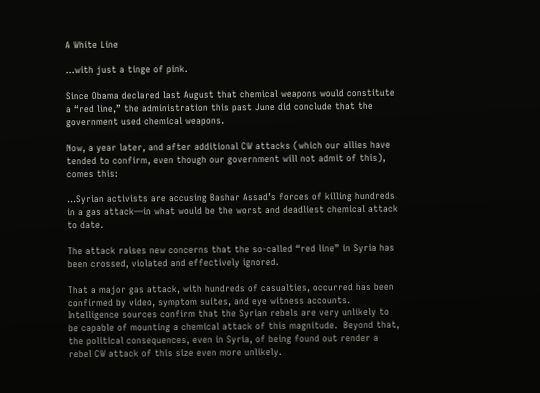A White Line

…with just a tinge of pink.

Since Obama declared last August that chemical weapons would constitute a “red line,” the administration this past June did conclude that the government used chemical weapons.

Now, a year later, and after additional CW attacks (which our allies have tended to confirm, even though our government will not admit of this), comes this:

…Syrian activists are accusing Bashar Assad’s forces of killing hundreds in a gas attack—in what would be the worst and deadliest chemical attack to date.

The attack raises new concerns that the so-called “red line” in Syria has been crossed, violated and effectively ignored.

That a major gas attack, with hundreds of casualties, occurred has been confirmed by video, symptom suites, and eye witness accounts.  Intelligence sources confirm that the Syrian rebels are very unlikely to be capable of mounting a chemical attack of this magnitude.  Beyond that, the political consequences, even in Syria, of being found out render a rebel CW attack of this size even more unlikely.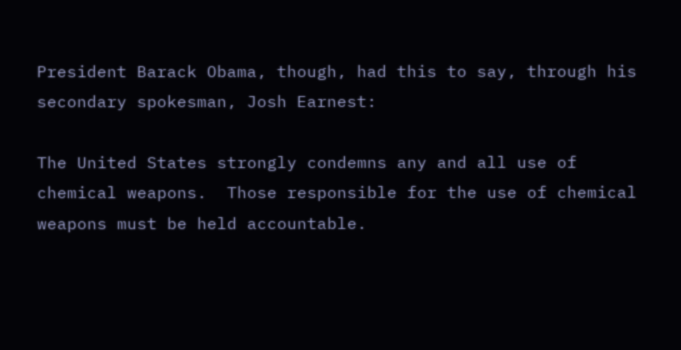President Barack Obama, though, had this to say, through his secondary spokesman, Josh Earnest:

The United States strongly condemns any and all use of chemical weapons.  Those responsible for the use of chemical weapons must be held accountable.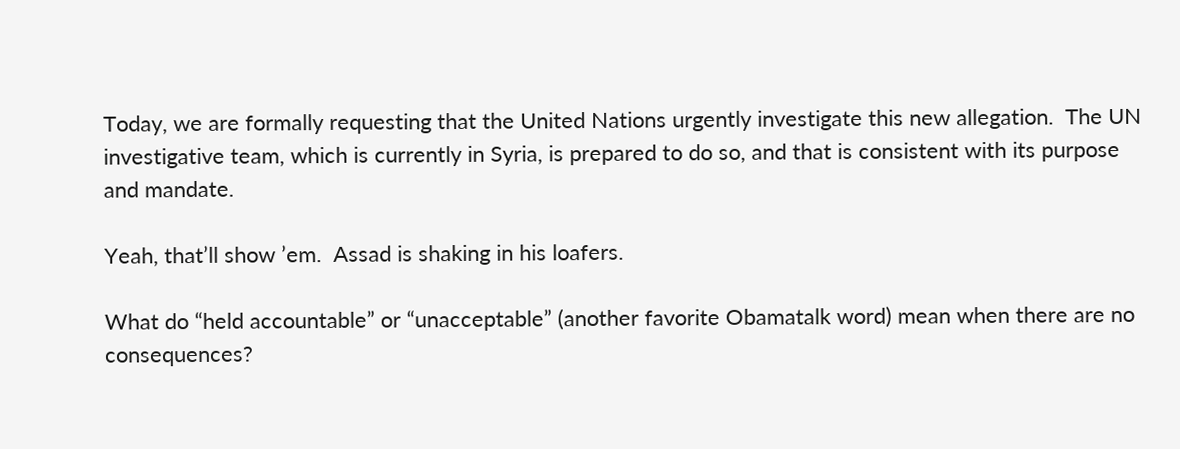Today, we are formally requesting that the United Nations urgently investigate this new allegation.  The UN investigative team, which is currently in Syria, is prepared to do so, and that is consistent with its purpose and mandate.

Yeah, that’ll show ’em.  Assad is shaking in his loafers.

What do “held accountable” or “unacceptable” (another favorite Obamatalk word) mean when there are no consequences?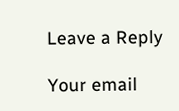Leave a Reply

Your email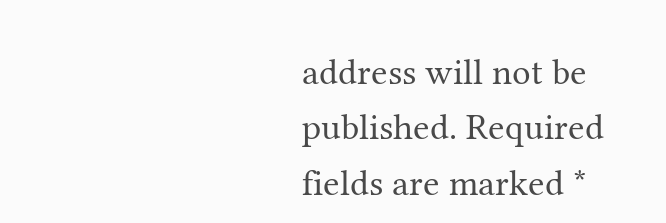address will not be published. Required fields are marked *